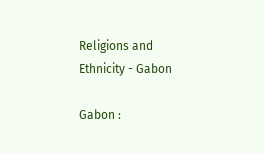Religions and Ethnicity - Gabon

Gabon :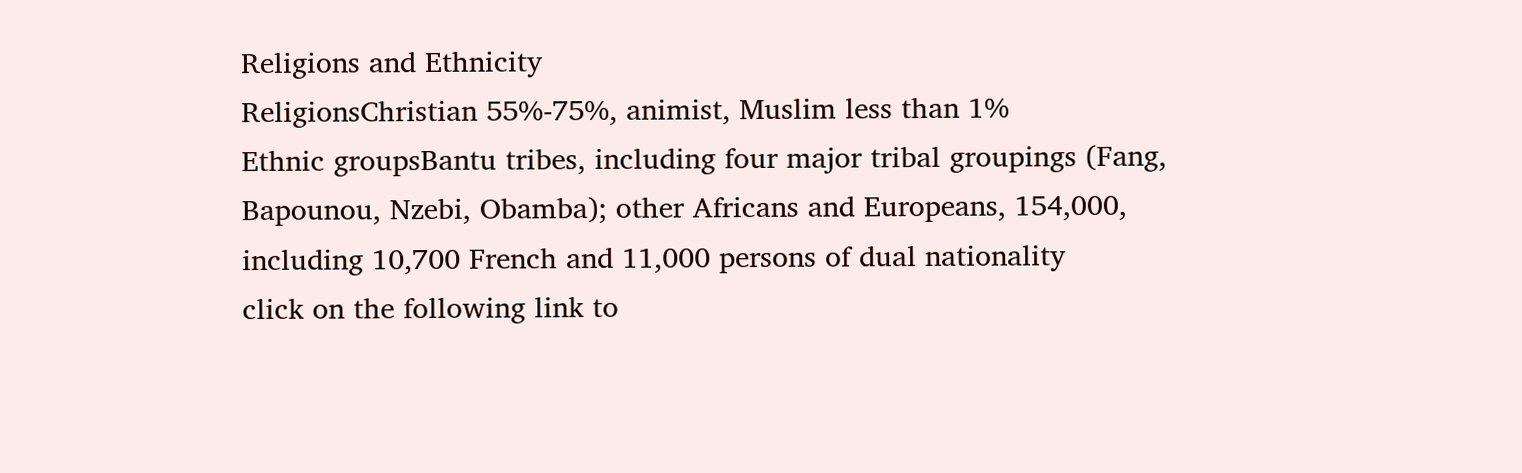Religions and Ethnicity
ReligionsChristian 55%-75%, animist, Muslim less than 1%
Ethnic groupsBantu tribes, including four major tribal groupings (Fang, Bapounou, Nzebi, Obamba); other Africans and Europeans, 154,000, including 10,700 French and 11,000 persons of dual nationality
click on the following link to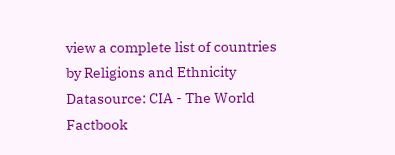view a complete list of countries by Religions and Ethnicity
Datasource: CIA - The World Factbook